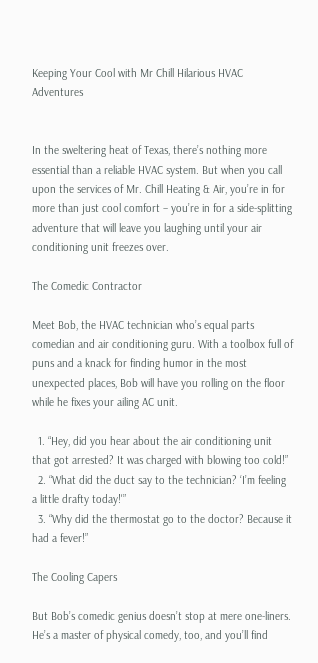Keeping Your Cool with Mr Chill Hilarious HVAC Adventures


In the sweltering heat of Texas, there’s nothing more essential than a reliable HVAC system. But when you call upon the services of Mr. Chill Heating & Air, you’re in for more than just cool comfort – you’re in for a side-splitting adventure that will leave you laughing until your air conditioning unit freezes over.

The Comedic Contractor

Meet Bob, the HVAC technician who’s equal parts comedian and air conditioning guru. With a toolbox full of puns and a knack for finding humor in the most unexpected places, Bob will have you rolling on the floor while he fixes your ailing AC unit.

  1. “Hey, did you hear about the air conditioning unit that got arrested? It was charged with blowing too cold!”
  2. “What did the duct say to the technician? ‘I’m feeling a little drafty today!'”
  3. “Why did the thermostat go to the doctor? Because it had a fever!”

The Cooling Capers

But Bob’s comedic genius doesn’t stop at mere one-liners. He’s a master of physical comedy, too, and you’ll find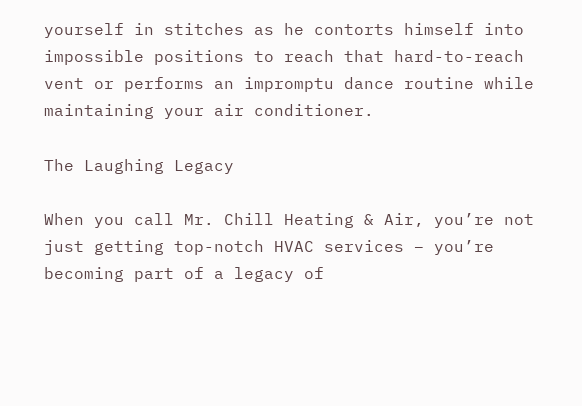yourself in stitches as he contorts himself into impossible positions to reach that hard-to-reach vent or performs an impromptu dance routine while maintaining your air conditioner.

The Laughing Legacy

When you call Mr. Chill Heating & Air, you’re not just getting top-notch HVAC services – you’re becoming part of a legacy of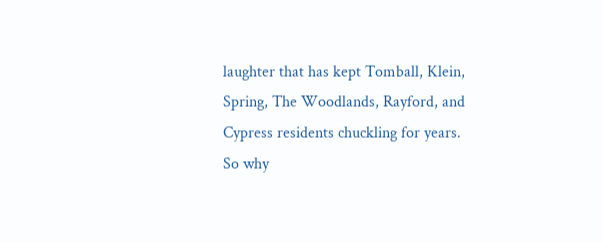laughter that has kept Tomball, Klein, Spring, The Woodlands, Rayford, and Cypress residents chuckling for years. So why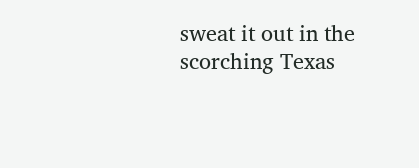sweat it out in the scorching Texas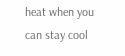heat when you can stay cool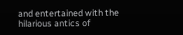and entertained with the hilarious antics of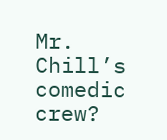Mr. Chill’s comedic crew?